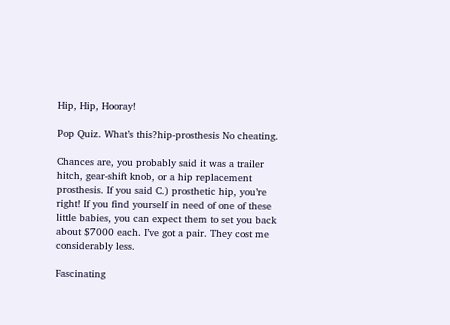Hip, Hip, Hooray!

Pop Quiz. What’s this?hip-prosthesis No cheating.

Chances are, you probably said it was a trailer hitch, gear-shift knob, or a hip replacement prosthesis. If you said C.) prosthetic hip, you’re right! If you find yourself in need of one of these little babies, you can expect them to set you back about $7000 each. I’ve got a pair. They cost me considerably less.

Fascinating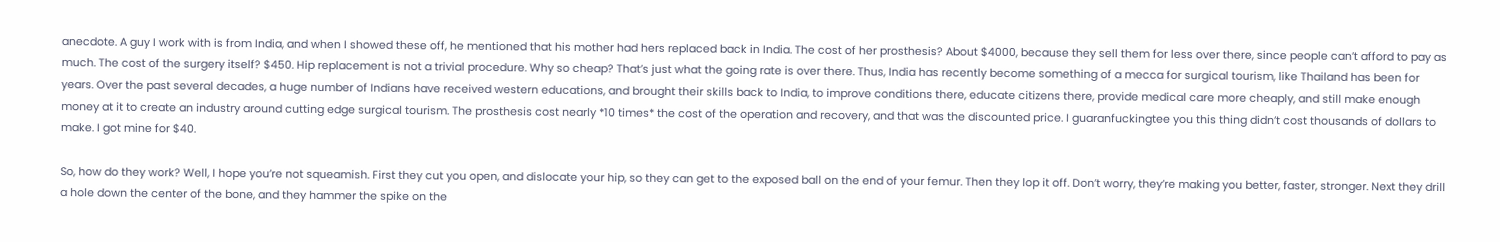anecdote. A guy I work with is from India, and when I showed these off, he mentioned that his mother had hers replaced back in India. The cost of her prosthesis? About $4000, because they sell them for less over there, since people can’t afford to pay as much. The cost of the surgery itself? $450. Hip replacement is not a trivial procedure. Why so cheap? That’s just what the going rate is over there. Thus, India has recently become something of a mecca for surgical tourism, like Thailand has been for years. Over the past several decades, a huge number of Indians have received western educations, and brought their skills back to India, to improve conditions there, educate citizens there, provide medical care more cheaply, and still make enough money at it to create an industry around cutting edge surgical tourism. The prosthesis cost nearly *10 times* the cost of the operation and recovery, and that was the discounted price. I guaranfuckingtee you this thing didn’t cost thousands of dollars to make. I got mine for $40.

So, how do they work? Well, I hope you’re not squeamish. First they cut you open, and dislocate your hip, so they can get to the exposed ball on the end of your femur. Then they lop it off. Don’t worry, they’re making you better, faster, stronger. Next they drill a hole down the center of the bone, and they hammer the spike on the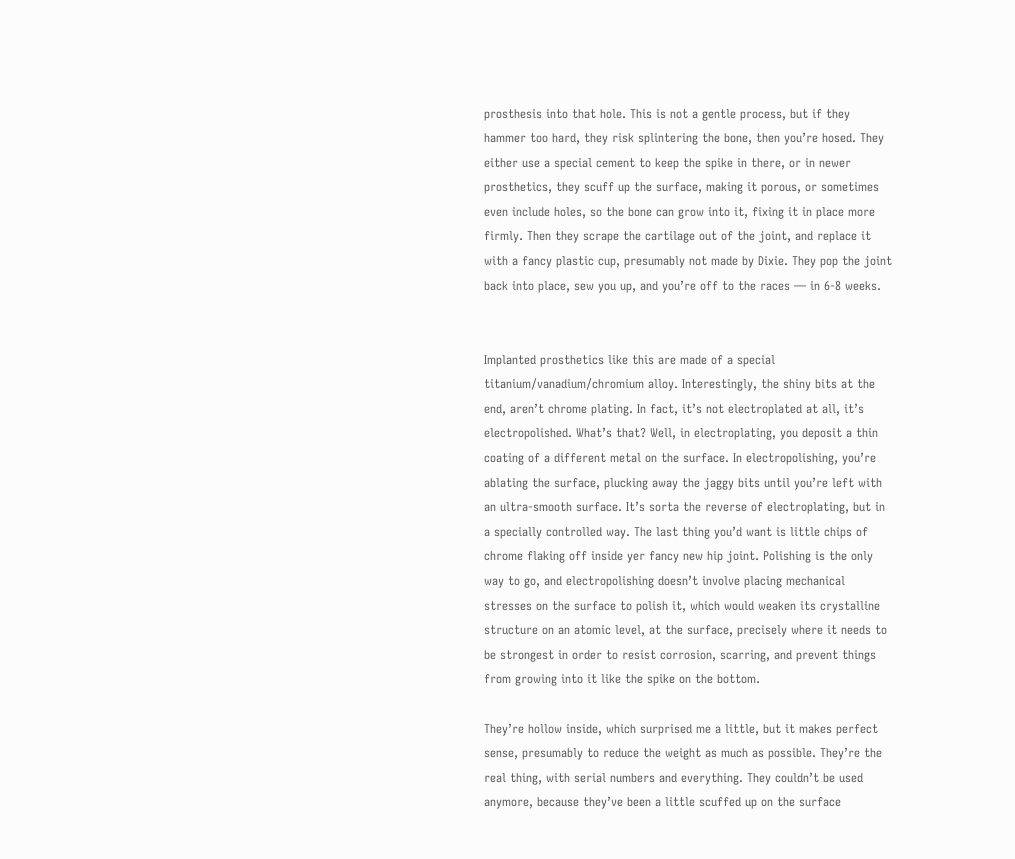prosthesis into that hole. This is not a gentle process, but if they hammer too hard, they risk splintering the bone, then you’re hosed. They either use a special cement to keep the spike in there, or in newer prosthetics, they scuff up the surface, making it porous, or sometimes even include holes, so the bone can grow into it, fixing it in place more firmly. Then they scrape the cartilage out of the joint, and replace it with a fancy plastic cup, presumably not made by Dixie. They pop the joint back into place, sew you up, and you’re off to the races — in 6-8 weeks.


Implanted prosthetics like this are made of a special titanium/vanadium/chromium alloy. Interestingly, the shiny bits at the end, aren’t chrome plating. In fact, it’s not electroplated at all, it’s electropolished. What’s that? Well, in electroplating, you deposit a thin coating of a different metal on the surface. In electropolishing, you’re ablating the surface, plucking away the jaggy bits until you’re left with an ultra-smooth surface. It’s sorta the reverse of electroplating, but in a specially controlled way. The last thing you’d want is little chips of chrome flaking off inside yer fancy new hip joint. Polishing is the only way to go, and electropolishing doesn’t involve placing mechanical stresses on the surface to polish it, which would weaken its crystalline structure on an atomic level, at the surface, precisely where it needs to be strongest in order to resist corrosion, scarring, and prevent things from growing into it like the spike on the bottom.

They’re hollow inside, which surprised me a little, but it makes perfect sense, presumably to reduce the weight as much as possible. They’re the real thing, with serial numbers and everything. They couldn’t be used anymore, because they’ve been a little scuffed up on the surface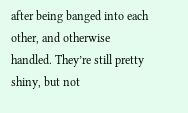after being banged into each other, and otherwise handled. They’re still pretty shiny, but not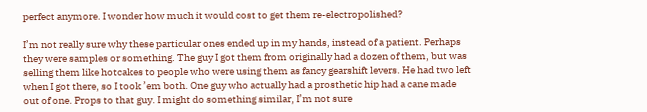perfect anymore. I wonder how much it would cost to get them re-electropolished?

I’m not really sure why these particular ones ended up in my hands, instead of a patient. Perhaps they were samples or something. The guy I got them from originally had a dozen of them, but was selling them like hotcakes to people who were using them as fancy gearshift levers. He had two left when I got there, so I took ’em both. One guy who actually had a prosthetic hip had a cane made out of one. Props to that guy. I might do something similar, I’m not sure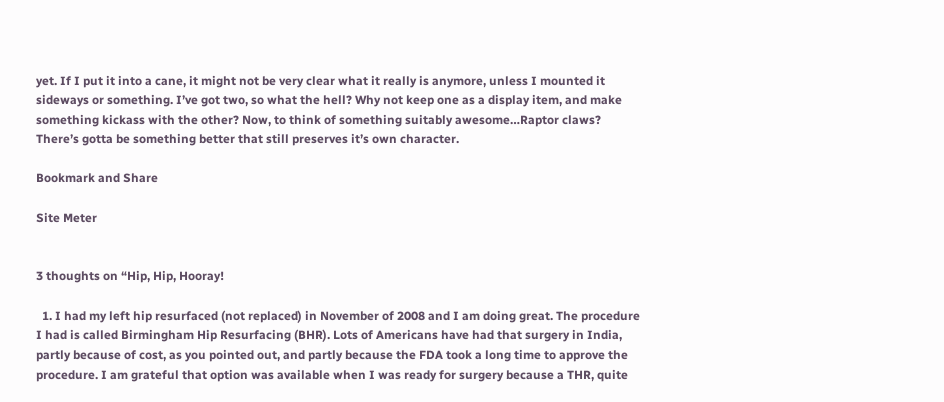yet. If I put it into a cane, it might not be very clear what it really is anymore, unless I mounted it sideways or something. I’ve got two, so what the hell? Why not keep one as a display item, and make something kickass with the other? Now, to think of something suitably awesome…Raptor claws? There’s gotta be something better that still preserves it’s own character.

Bookmark and Share

Site Meter


3 thoughts on “Hip, Hip, Hooray!

  1. I had my left hip resurfaced (not replaced) in November of 2008 and I am doing great. The procedure I had is called Birmingham Hip Resurfacing (BHR). Lots of Americans have had that surgery in India, partly because of cost, as you pointed out, and partly because the FDA took a long time to approve the procedure. I am grateful that option was available when I was ready for surgery because a THR, quite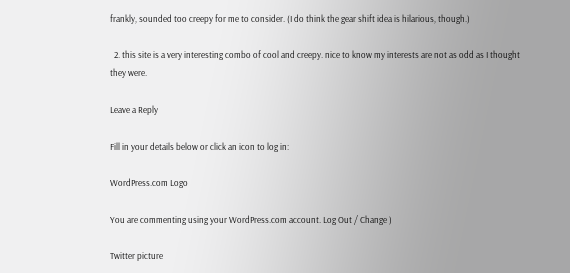frankly, sounded too creepy for me to consider. (I do think the gear shift idea is hilarious, though.)

  2. this site is a very interesting combo of cool and creepy. nice to know my interests are not as odd as I thought they were.

Leave a Reply

Fill in your details below or click an icon to log in:

WordPress.com Logo

You are commenting using your WordPress.com account. Log Out / Change )

Twitter picture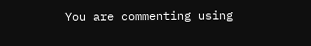You are commenting using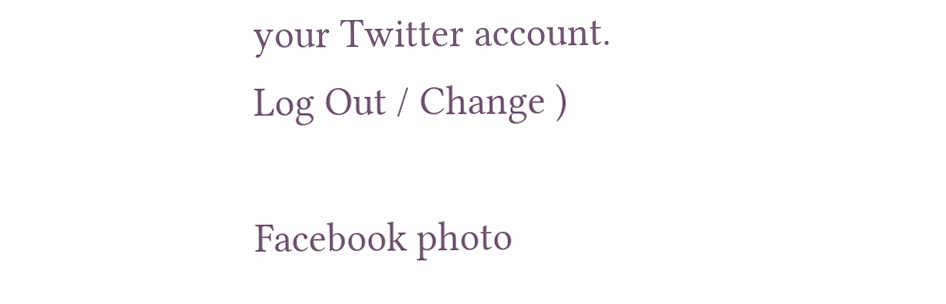your Twitter account. Log Out / Change )

Facebook photo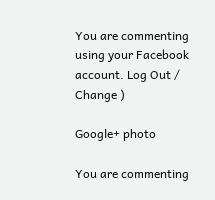You are commenting using your Facebook account. Log Out / Change )

Google+ photo

You are commenting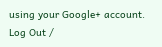using your Google+ account. Log Out /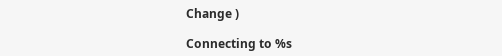Change )

Connecting to %s